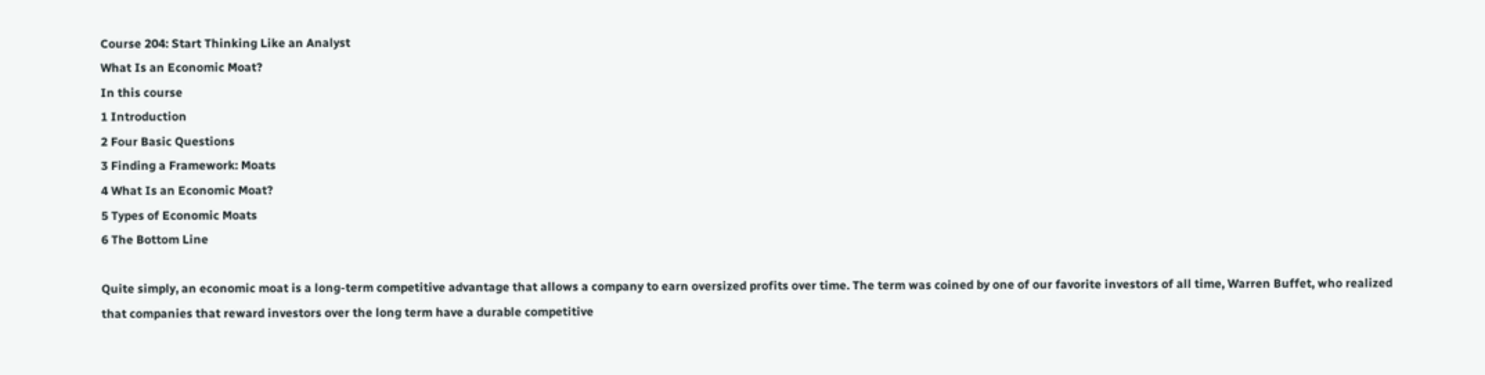Course 204: Start Thinking Like an Analyst
What Is an Economic Moat?
In this course
1 Introduction
2 Four Basic Questions
3 Finding a Framework: Moats
4 What Is an Economic Moat?
5 Types of Economic Moats
6 The Bottom Line

Quite simply, an economic moat is a long-term competitive advantage that allows a company to earn oversized profits over time. The term was coined by one of our favorite investors of all time, Warren Buffet, who realized that companies that reward investors over the long term have a durable competitive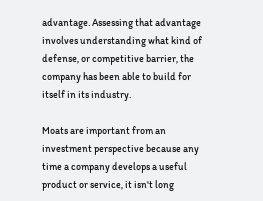advantage. Assessing that advantage involves understanding what kind of defense, or competitive barrier, the company has been able to build for itself in its industry.

Moats are important from an investment perspective because any time a company develops a useful product or service, it isn't long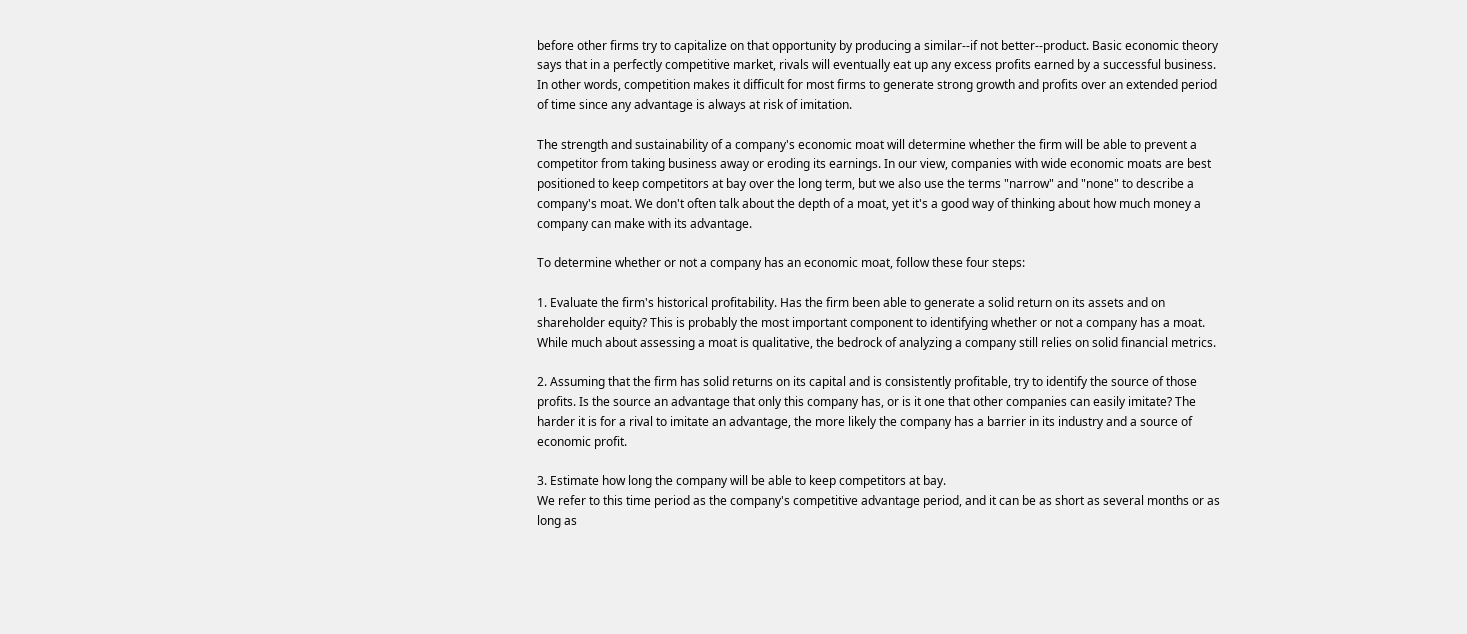before other firms try to capitalize on that opportunity by producing a similar--if not better--product. Basic economic theory says that in a perfectly competitive market, rivals will eventually eat up any excess profits earned by a successful business. In other words, competition makes it difficult for most firms to generate strong growth and profits over an extended period of time since any advantage is always at risk of imitation.

The strength and sustainability of a company's economic moat will determine whether the firm will be able to prevent a competitor from taking business away or eroding its earnings. In our view, companies with wide economic moats are best positioned to keep competitors at bay over the long term, but we also use the terms "narrow" and "none" to describe a company's moat. We don't often talk about the depth of a moat, yet it's a good way of thinking about how much money a company can make with its advantage.

To determine whether or not a company has an economic moat, follow these four steps:

1. Evaluate the firm's historical profitability. Has the firm been able to generate a solid return on its assets and on shareholder equity? This is probably the most important component to identifying whether or not a company has a moat. While much about assessing a moat is qualitative, the bedrock of analyzing a company still relies on solid financial metrics.

2. Assuming that the firm has solid returns on its capital and is consistently profitable, try to identify the source of those profits. Is the source an advantage that only this company has, or is it one that other companies can easily imitate? The harder it is for a rival to imitate an advantage, the more likely the company has a barrier in its industry and a source of economic profit.

3. Estimate how long the company will be able to keep competitors at bay.
We refer to this time period as the company's competitive advantage period, and it can be as short as several months or as long as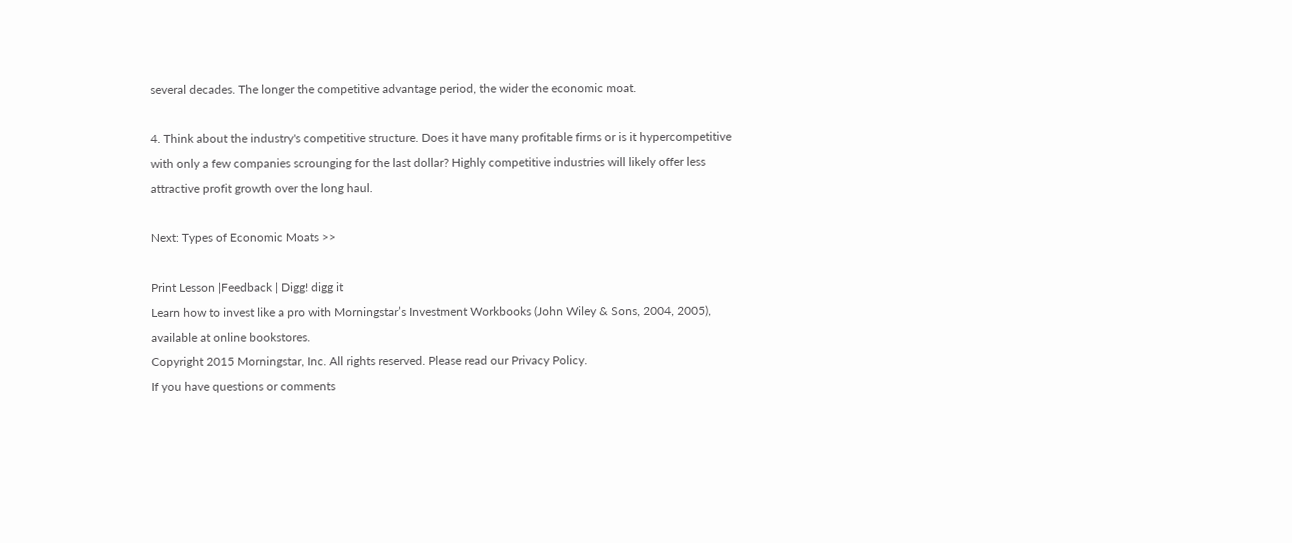several decades. The longer the competitive advantage period, the wider the economic moat.

4. Think about the industry's competitive structure. Does it have many profitable firms or is it hypercompetitive with only a few companies scrounging for the last dollar? Highly competitive industries will likely offer less attractive profit growth over the long haul.

Next: Types of Economic Moats >>

Print Lesson |Feedback | Digg! digg it
Learn how to invest like a pro with Morningstar’s Investment Workbooks (John Wiley & Sons, 2004, 2005), available at online bookstores.
Copyright 2015 Morningstar, Inc. All rights reserved. Please read our Privacy Policy.
If you have questions or comments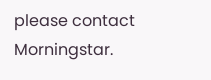please contact Morningstar.